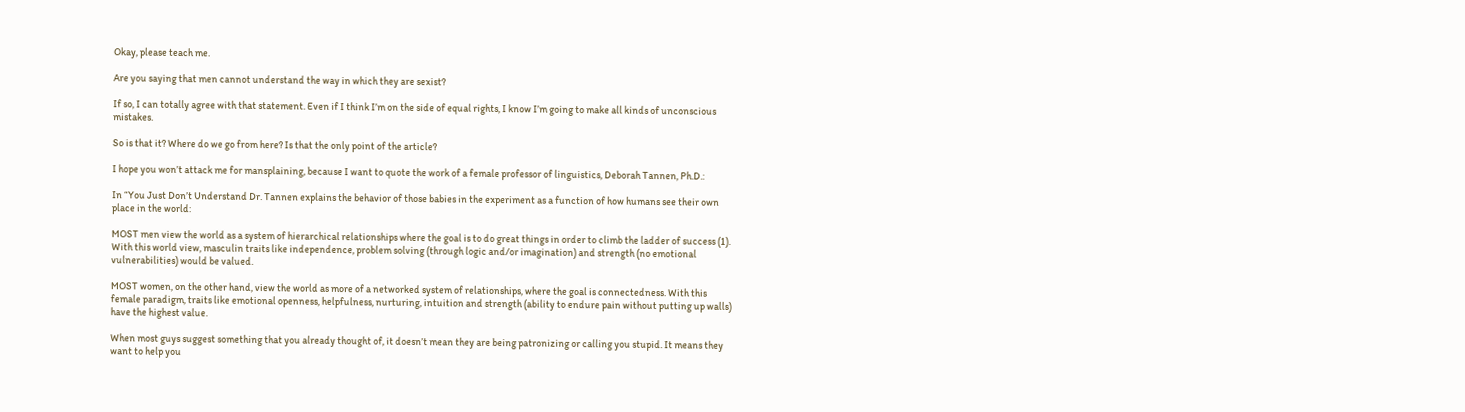Okay, please teach me.

Are you saying that men cannot understand the way in which they are sexist?

If so, I can totally agree with that statement. Even if I think I’m on the side of equal rights, I know I’m going to make all kinds of unconscious mistakes.

So is that it? Where do we go from here? Is that the only point of the article?

I hope you won’t attack me for mansplaining, because I want to quote the work of a female professor of linguistics, Deborah Tannen, Ph.D.:

In “You Just Don’t Understand Dr. Tannen explains the behavior of those babies in the experiment as a function of how humans see their own place in the world:

MOST men view the world as a system of hierarchical relationships where the goal is to do great things in order to climb the ladder of success (1). With this world view, masculin traits like independence, problem solving (through logic and/or imagination) and strength (no emotional vulnerabilities) would be valued.

MOST women, on the other hand, view the world as more of a networked system of relationships, where the goal is connectedness. With this female paradigm, traits like emotional openness, helpfulness, nurturing, intuition and strength (ability to endure pain without putting up walls) have the highest value.

When most guys suggest something that you already thought of, it doesn’t mean they are being patronizing or calling you stupid. It means they want to help you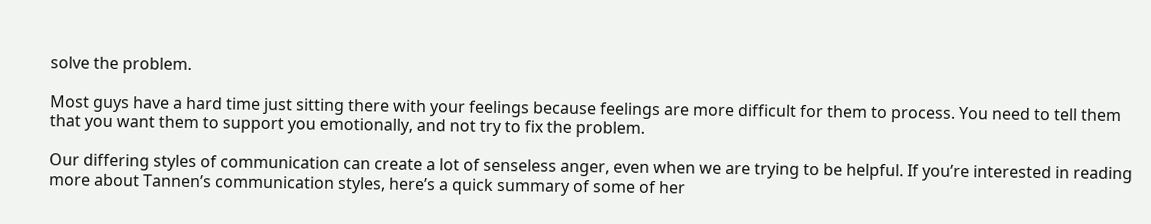solve the problem.

Most guys have a hard time just sitting there with your feelings because feelings are more difficult for them to process. You need to tell them that you want them to support you emotionally, and not try to fix the problem.

Our differing styles of communication can create a lot of senseless anger, even when we are trying to be helpful. If you’re interested in reading more about Tannen’s communication styles, here’s a quick summary of some of her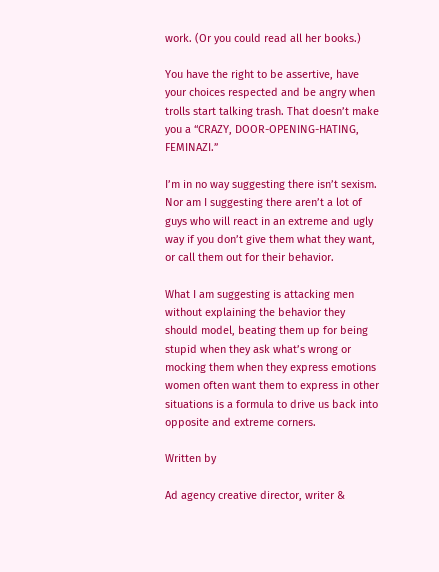work. (Or you could read all her books.)

You have the right to be assertive, have your choices respected and be angry when trolls start talking trash. That doesn’t make you a “CRAZY, DOOR-OPENING-HATING, FEMINAZI.”

I’m in no way suggesting there isn’t sexism. Nor am I suggesting there aren’t a lot of guys who will react in an extreme and ugly way if you don’t give them what they want, or call them out for their behavior.

What I am suggesting is attacking men without explaining the behavior they should model, beating them up for being stupid when they ask what’s wrong or mocking them when they express emotions women often want them to express in other situations is a formula to drive us back into opposite and extreme corners.

Written by

Ad agency creative director, writer &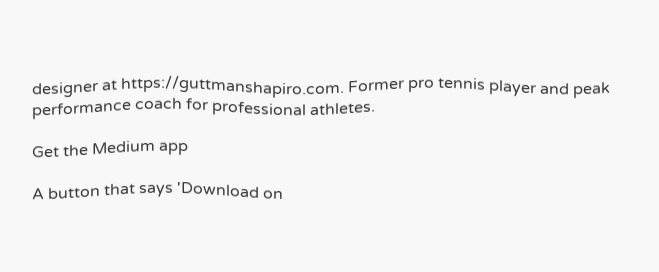designer at https://guttmanshapiro.com. Former pro tennis player and peak performance coach for professional athletes.

Get the Medium app

A button that says 'Download on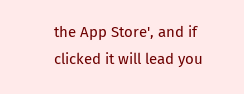the App Store', and if clicked it will lead you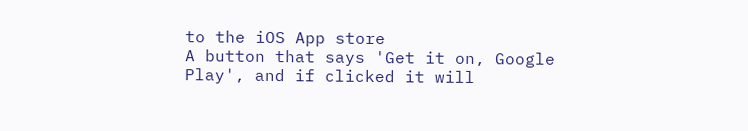to the iOS App store
A button that says 'Get it on, Google Play', and if clicked it will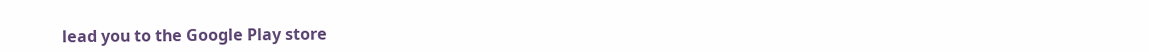lead you to the Google Play store